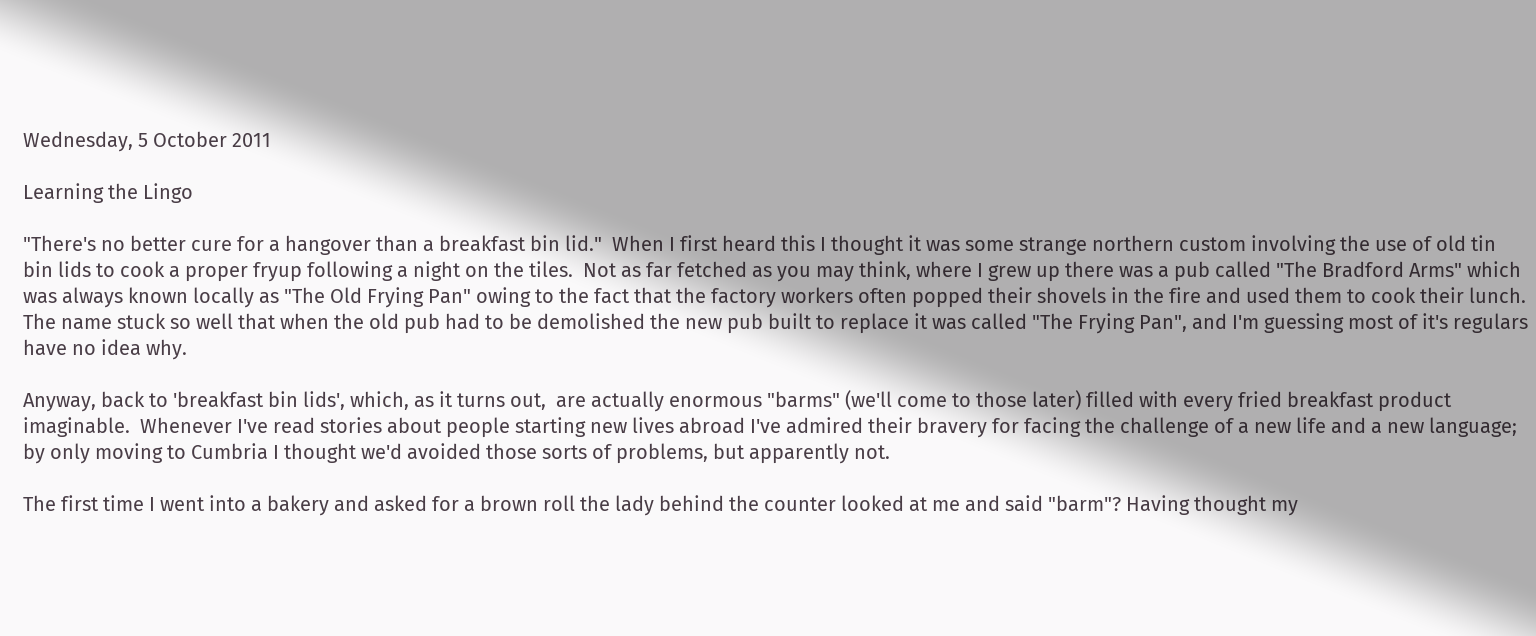Wednesday, 5 October 2011

Learning the Lingo

"There's no better cure for a hangover than a breakfast bin lid."  When I first heard this I thought it was some strange northern custom involving the use of old tin bin lids to cook a proper fryup following a night on the tiles.  Not as far fetched as you may think, where I grew up there was a pub called "The Bradford Arms" which was always known locally as "The Old Frying Pan" owing to the fact that the factory workers often popped their shovels in the fire and used them to cook their lunch.  The name stuck so well that when the old pub had to be demolished the new pub built to replace it was called "The Frying Pan", and I'm guessing most of it's regulars have no idea why.

Anyway, back to 'breakfast bin lids', which, as it turns out,  are actually enormous "barms" (we'll come to those later) filled with every fried breakfast product imaginable.  Whenever I've read stories about people starting new lives abroad I've admired their bravery for facing the challenge of a new life and a new language; by only moving to Cumbria I thought we'd avoided those sorts of problems, but apparently not.

The first time I went into a bakery and asked for a brown roll the lady behind the counter looked at me and said "barm"? Having thought my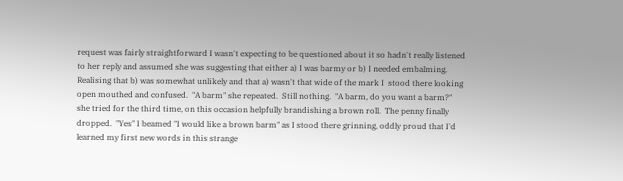request was fairly straightforward I wasn't expecting to be questioned about it so hadn't really listened to her reply and assumed she was suggesting that either a) I was barmy or b) I needed embalming.  Realising that b) was somewhat unlikely and that a) wasn't that wide of the mark I  stood there looking open mouthed and confused.  "A barm" she repeated.  Still nothing.  "A barm, do you want a barm?" she tried for the third time, on this occasion helpfully brandishing a brown roll.  The penny finally dropped.  "Yes" I beamed "I would like a brown barm" as I stood there grinning, oddly proud that I'd learned my first new words in this strange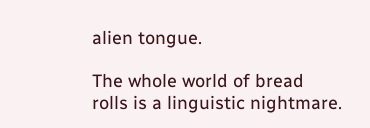alien tongue.

The whole world of bread rolls is a linguistic nightmare.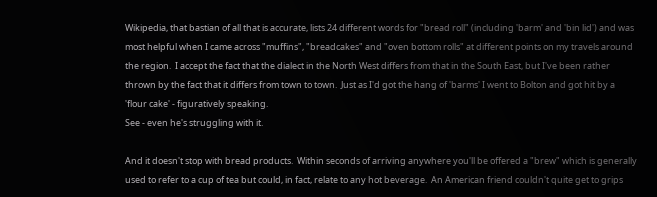Wikipedia, that bastian of all that is accurate, lists 24 different words for "bread roll" (including 'barm' and 'bin lid') and was most helpful when I came across "muffins", "breadcakes" and "oven bottom rolls" at different points on my travels around the region.  I accept the fact that the dialect in the North West differs from that in the South East, but I've been rather thrown by the fact that it differs from town to town.  Just as I'd got the hang of 'barms' I went to Bolton and got hit by a 'flour cake' - figuratively speaking.
See - even he's struggling with it.

And it doesn't stop with bread products.  Within seconds of arriving anywhere you'll be offered a "brew" which is generally used to refer to a cup of tea but could, in fact, relate to any hot beverage.  An American friend couldn't quite get to grips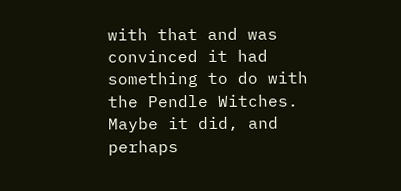with that and was convinced it had something to do with the Pendle Witches.  Maybe it did, and perhaps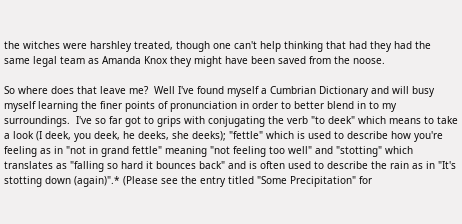the witches were harshley treated, though one can't help thinking that had they had the same legal team as Amanda Knox they might have been saved from the noose.

So where does that leave me?  Well I've found myself a Cumbrian Dictionary and will busy myself learning the finer points of pronunciation in order to better blend in to my surroundings.  I've so far got to grips with conjugating the verb "to deek" which means to take a look (I deek, you deek, he deeks, she deeks); "fettle" which is used to describe how you're feeling as in "not in grand fettle" meaning "not feeling too well" and "stotting" which translates as "falling so hard it bounces back" and is often used to describe the rain as in "It's stotting down (again)".* (Please see the entry titled "Some Precipitation" for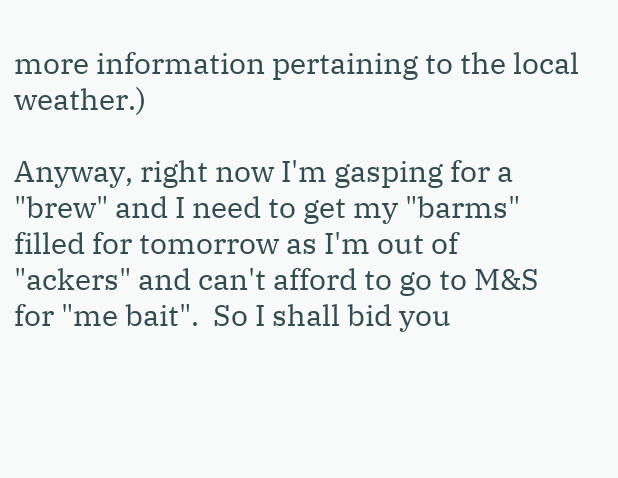more information pertaining to the local weather.)

Anyway, right now I'm gasping for a "brew" and I need to get my "barms" filled for tomorrow as I'm out of "ackers" and can't afford to go to M&S for "me bait".  So I shall bid you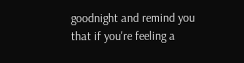goodnight and remind you that if you're feeling a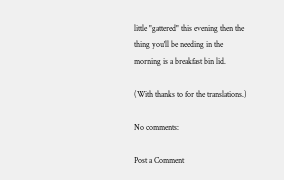little "gattered" this evening then the thing you'll be needing in the morning is a breakfast bin lid.

(With thanks to for the translations.)

No comments:

Post a Comment